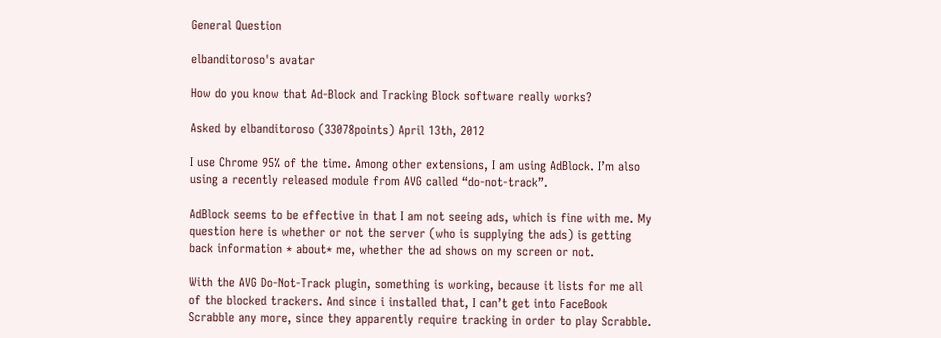General Question

elbanditoroso's avatar

How do you know that Ad-Block and Tracking Block software really works?

Asked by elbanditoroso (33078points) April 13th, 2012

I use Chrome 95% of the time. Among other extensions, I am using AdBlock. I’m also using a recently released module from AVG called “do-not-track”.

AdBlock seems to be effective in that I am not seeing ads, which is fine with me. My question here is whether or not the server (who is supplying the ads) is getting back information * about* me, whether the ad shows on my screen or not.

With the AVG Do-Not-Track plugin, something is working, because it lists for me all of the blocked trackers. And since i installed that, I can’t get into FaceBook Scrabble any more, since they apparently require tracking in order to play Scrabble.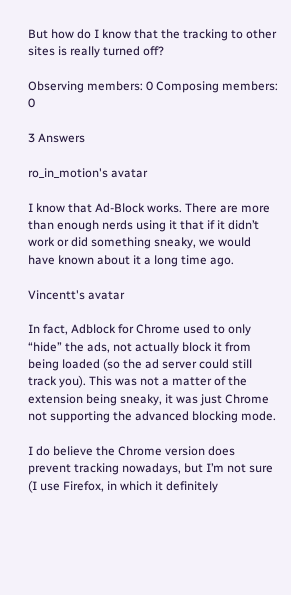But how do I know that the tracking to other sites is really turned off?

Observing members: 0 Composing members: 0

3 Answers

ro_in_motion's avatar

I know that Ad-Block works. There are more than enough nerds using it that if it didn’t work or did something sneaky, we would have known about it a long time ago.

Vincentt's avatar

In fact, Adblock for Chrome used to only “hide” the ads, not actually block it from being loaded (so the ad server could still track you). This was not a matter of the extension being sneaky, it was just Chrome not supporting the advanced blocking mode.

I do believe the Chrome version does prevent tracking nowadays, but I’m not sure (I use Firefox, in which it definitely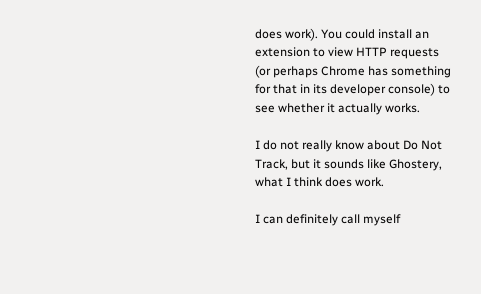does work). You could install an extension to view HTTP requests (or perhaps Chrome has something for that in its developer console) to see whether it actually works.

I do not really know about Do Not Track, but it sounds like Ghostery, what I think does work.

I can definitely call myself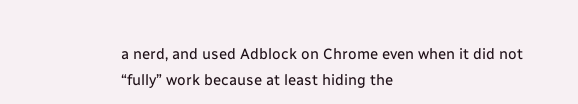a nerd, and used Adblock on Chrome even when it did not “fully” work because at least hiding the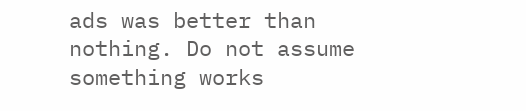ads was better than nothing. Do not assume something works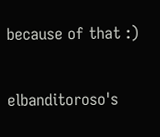because of that :)

elbanditoroso's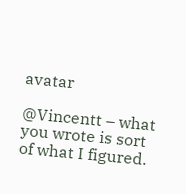avatar

@Vincentt – what you wrote is sort of what I figured.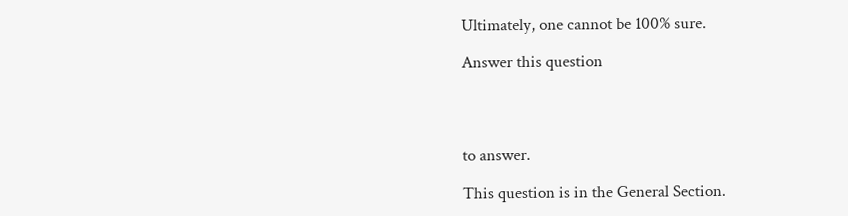Ultimately, one cannot be 100% sure.

Answer this question




to answer.

This question is in the General Section.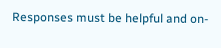Responses must be helpful and on-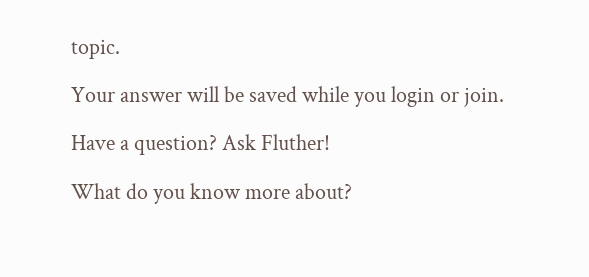topic.

Your answer will be saved while you login or join.

Have a question? Ask Fluther!

What do you know more about?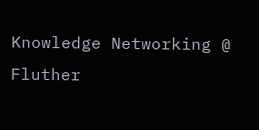Knowledge Networking @ Fluther